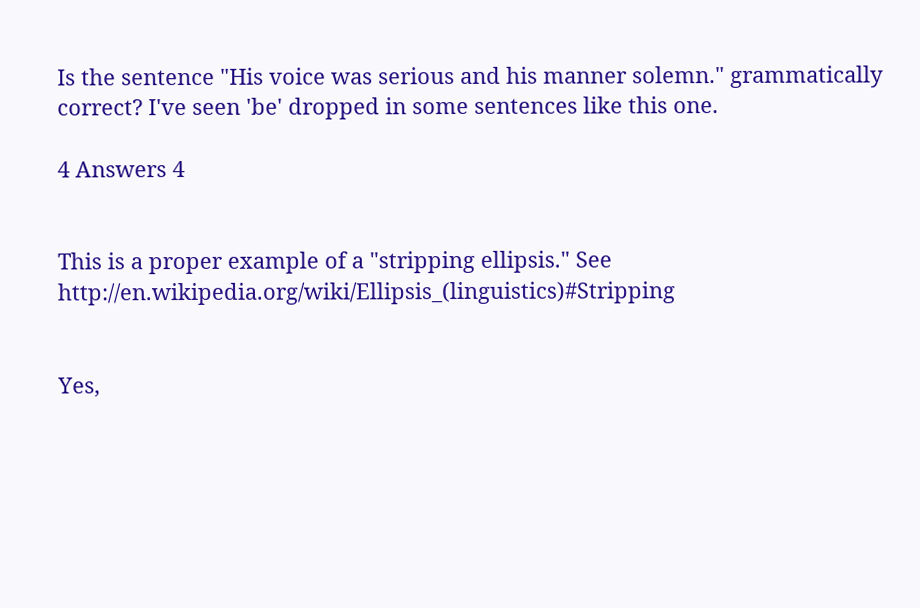Is the sentence "His voice was serious and his manner solemn." grammatically correct? I've seen 'be' dropped in some sentences like this one.

4 Answers 4


This is a proper example of a "stripping ellipsis." See http://en.wikipedia.org/wiki/Ellipsis_(linguistics)#Stripping


Yes,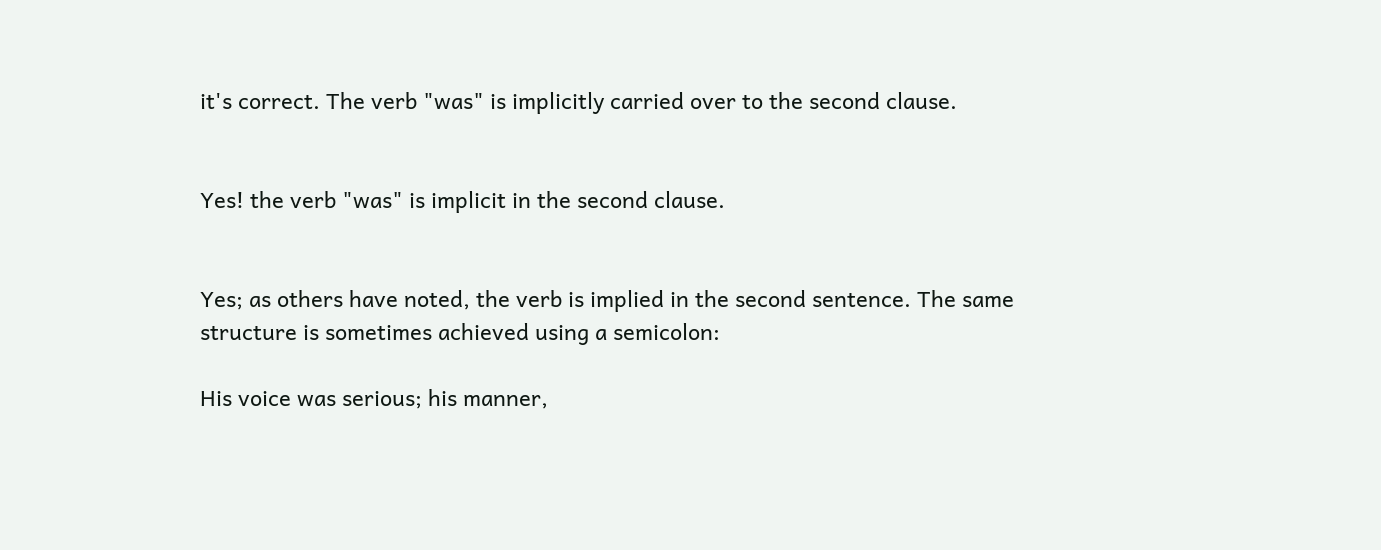it's correct. The verb "was" is implicitly carried over to the second clause.


Yes! the verb "was" is implicit in the second clause.


Yes; as others have noted, the verb is implied in the second sentence. The same structure is sometimes achieved using a semicolon:

His voice was serious; his manner,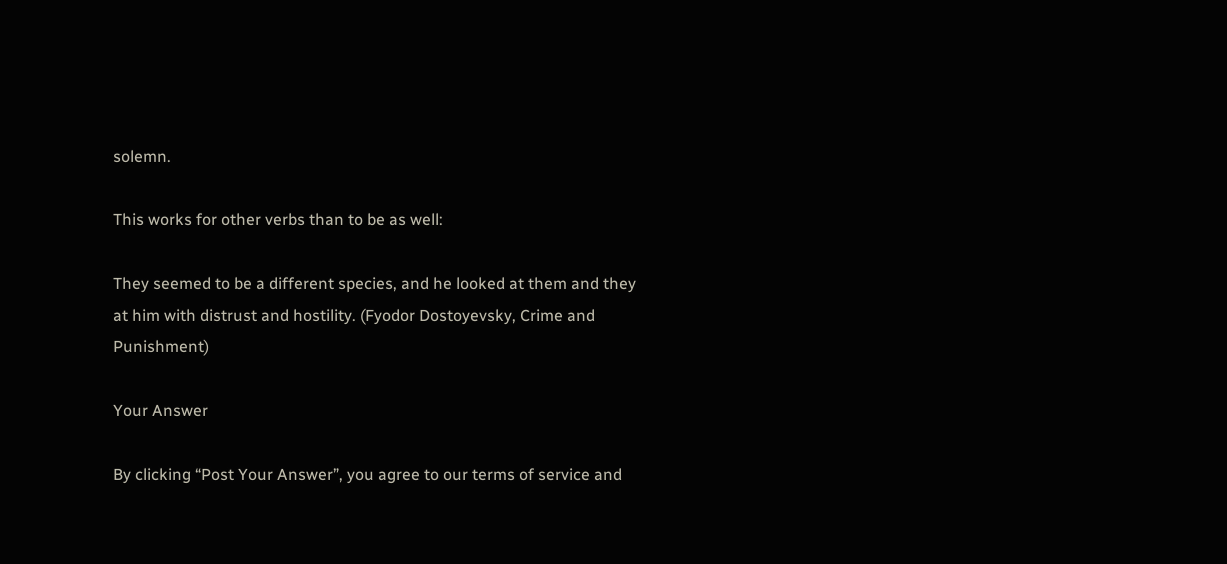solemn.

This works for other verbs than to be as well:

They seemed to be a different species, and he looked at them and they at him with distrust and hostility. (Fyodor Dostoyevsky, Crime and Punishment)

Your Answer

By clicking “Post Your Answer”, you agree to our terms of service and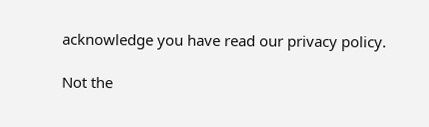acknowledge you have read our privacy policy.

Not the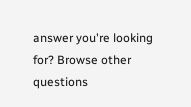answer you're looking for? Browse other questions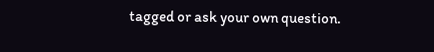tagged or ask your own question.